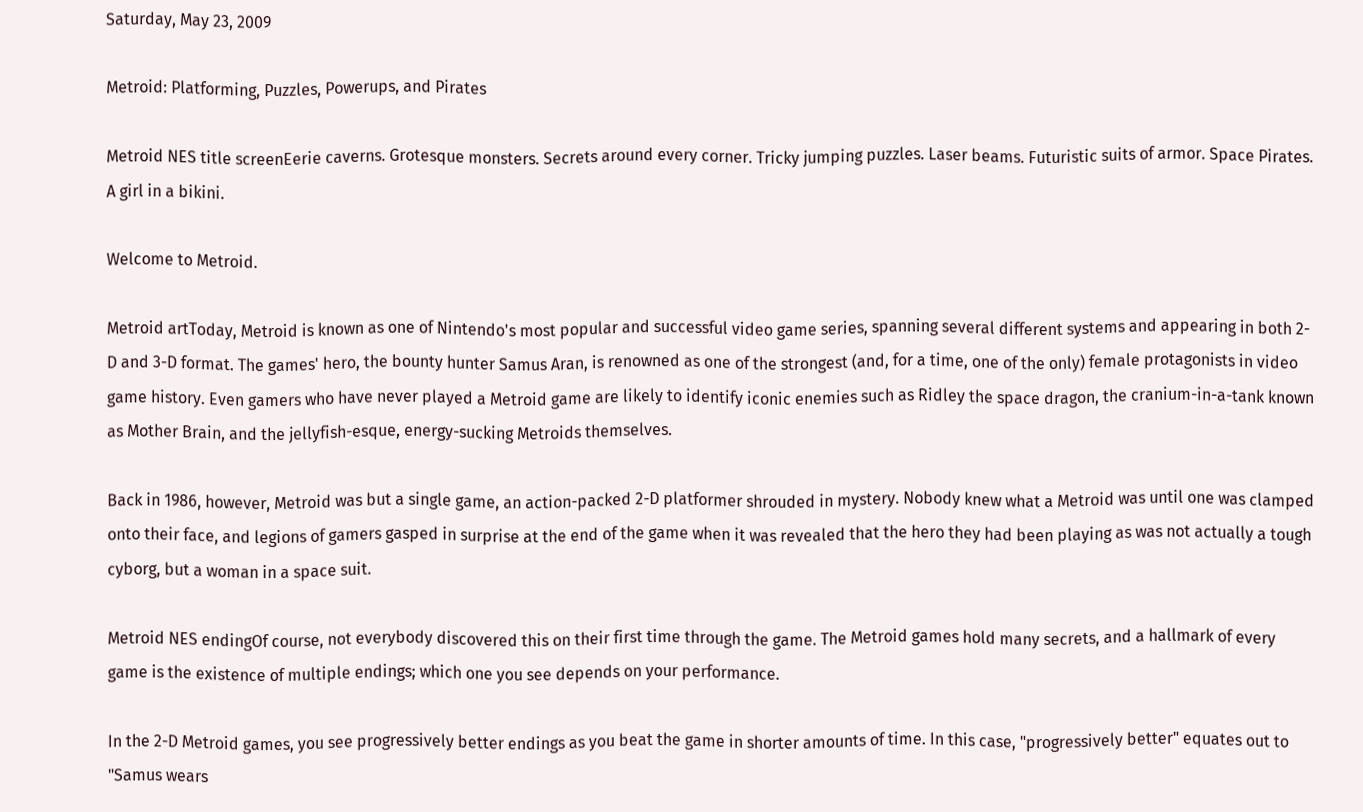Saturday, May 23, 2009

Metroid: Platforming, Puzzles, Powerups, and Pirates

Metroid NES title screenEerie caverns. Grotesque monsters. Secrets around every corner. Tricky jumping puzzles. Laser beams. Futuristic suits of armor. Space Pirates. A girl in a bikini.

Welcome to Metroid.

Metroid artToday, Metroid is known as one of Nintendo's most popular and successful video game series, spanning several different systems and appearing in both 2-D and 3-D format. The games' hero, the bounty hunter Samus Aran, is renowned as one of the strongest (and, for a time, one of the only) female protagonists in video game history. Even gamers who have never played a Metroid game are likely to identify iconic enemies such as Ridley the space dragon, the cranium-in-a-tank known as Mother Brain, and the jellyfish-esque, energy-sucking Metroids themselves.

Back in 1986, however, Metroid was but a single game, an action-packed 2-D platformer shrouded in mystery. Nobody knew what a Metroid was until one was clamped onto their face, and legions of gamers gasped in surprise at the end of the game when it was revealed that the hero they had been playing as was not actually a tough cyborg, but a woman in a space suit.

Metroid NES endingOf course, not everybody discovered this on their first time through the game. The Metroid games hold many secrets, and a hallmark of every game is the existence of multiple endings; which one you see depends on your performance.

In the 2-D Metroid games, you see progressively better endings as you beat the game in shorter amounts of time. In this case, "progressively better" equates out to "Samus wears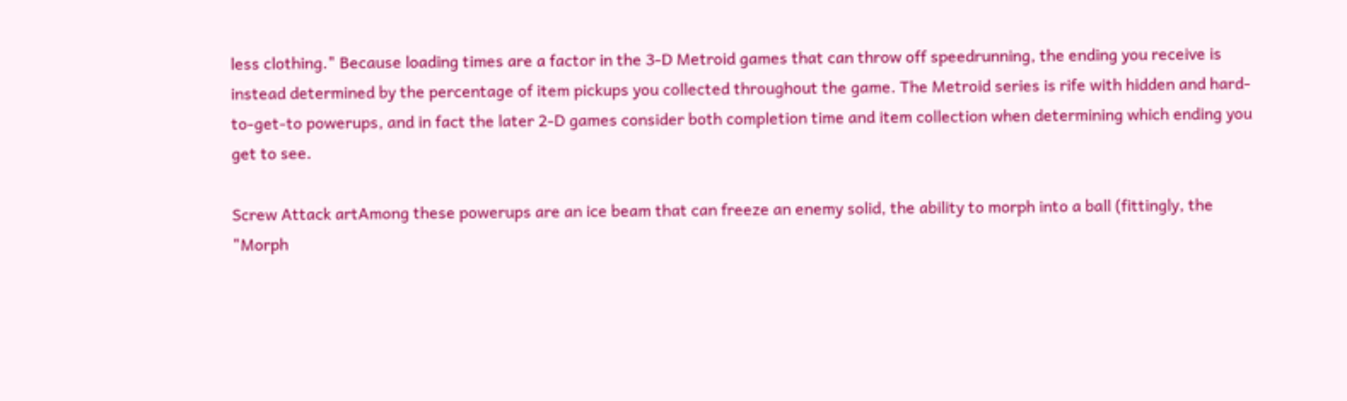less clothing." Because loading times are a factor in the 3-D Metroid games that can throw off speedrunning, the ending you receive is instead determined by the percentage of item pickups you collected throughout the game. The Metroid series is rife with hidden and hard-to-get-to powerups, and in fact the later 2-D games consider both completion time and item collection when determining which ending you get to see.

Screw Attack artAmong these powerups are an ice beam that can freeze an enemy solid, the ability to morph into a ball (fittingly, the "Morph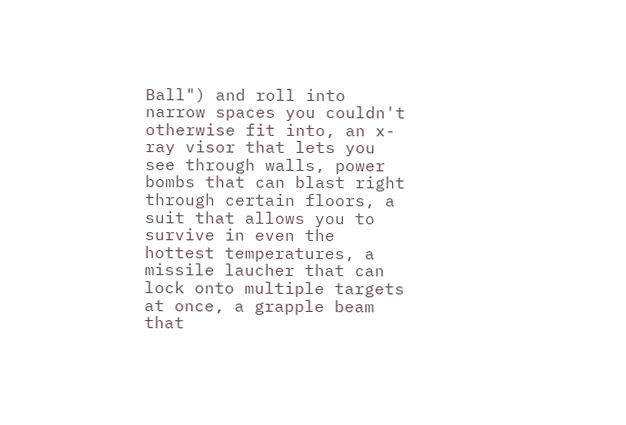Ball") and roll into narrow spaces you couldn't otherwise fit into, an x-ray visor that lets you see through walls, power bombs that can blast right through certain floors, a suit that allows you to survive in even the hottest temperatures, a missile laucher that can lock onto multiple targets at once, a grapple beam that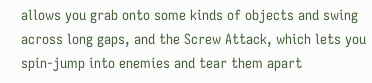allows you grab onto some kinds of objects and swing across long gaps, and the Screw Attack, which lets you spin-jump into enemies and tear them apart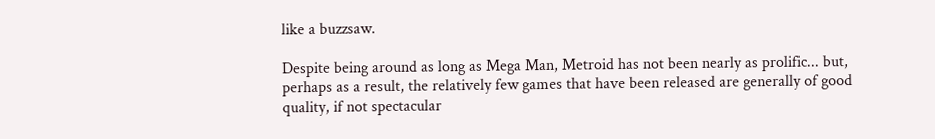like a buzzsaw.

Despite being around as long as Mega Man, Metroid has not been nearly as prolific... but, perhaps as a result, the relatively few games that have been released are generally of good quality, if not spectacular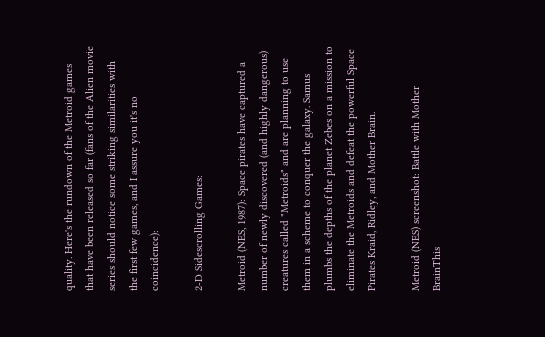quality. Here's the rundown of the Metroid games that have been released so far (fans of the Alien movie series should notice some striking similarities with the first few games, and I assure you it's no coincidence):

2-D Sidescrolling Games:

Metroid (NES, 1987): Space pirates have captured a number of newly discovered (and highly dangerous) creatures called "Metroids" and are planning to use them in a scheme to conquer the galaxy. Samus plumbs the depths of the planet Zebes on a mission to eliminate the Metroids and defeat the powerful Space Pirates Kraid, Ridley, and Mother Brain.

Metroid (NES) screenshot: Battle with Mother BrainThis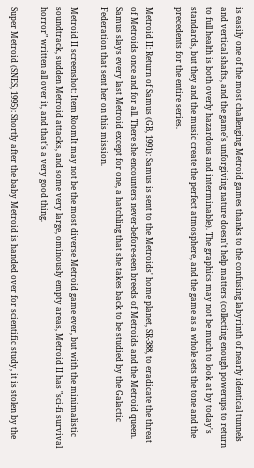is easily one of the most challenging Metroid games thanks to the confusing labyrinth of nearly identical tunnels and vertical shafts, and the game's unforgiving nature doesn't help matters (collecting enough powerups to return to full health is both overly hazardous and interminable). The graphics may not be much to look at by today's standards, but they and the music create the perfect atmosphere, and the game as a whole sets the tone and the precedents for the entire series.

Metroid II: Return of Samus (GB, 1991): Samus is sent to the Metroids' home planet, SR-388, to eradicate the threat of Metroids once and for all. There she encounters never-before-seen breeds of Metroids and the Metroid queen. Samus slays every last Metroid except for one, a hatchling that she takes back to be studied by the Galactic Federation that sent her on this mission.

Metroid II screenshot: Item RoomIt may not be the most diverse Metroid game ever, but with the minimalistic soundtrack, sudden Metroid attacks, and some very large, ominously empty areas, Metroid II has "sci-fi survival horror" written all over it, and that's a very good thing.

Super Metroid (SNES, 1995): Shortly after the baby Metroid is handed over for scientific study, it is stolen by the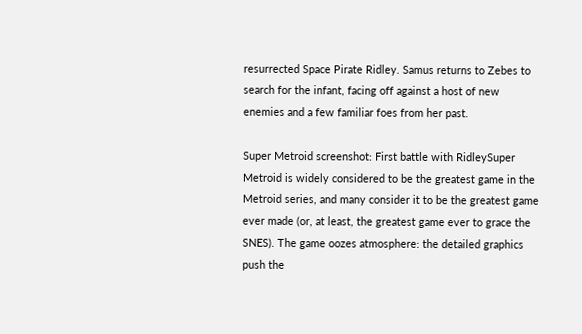resurrected Space Pirate Ridley. Samus returns to Zebes to search for the infant, facing off against a host of new enemies and a few familiar foes from her past.

Super Metroid screenshot: First battle with RidleySuper Metroid is widely considered to be the greatest game in the Metroid series, and many consider it to be the greatest game ever made (or, at least, the greatest game ever to grace the SNES). The game oozes atmosphere: the detailed graphics push the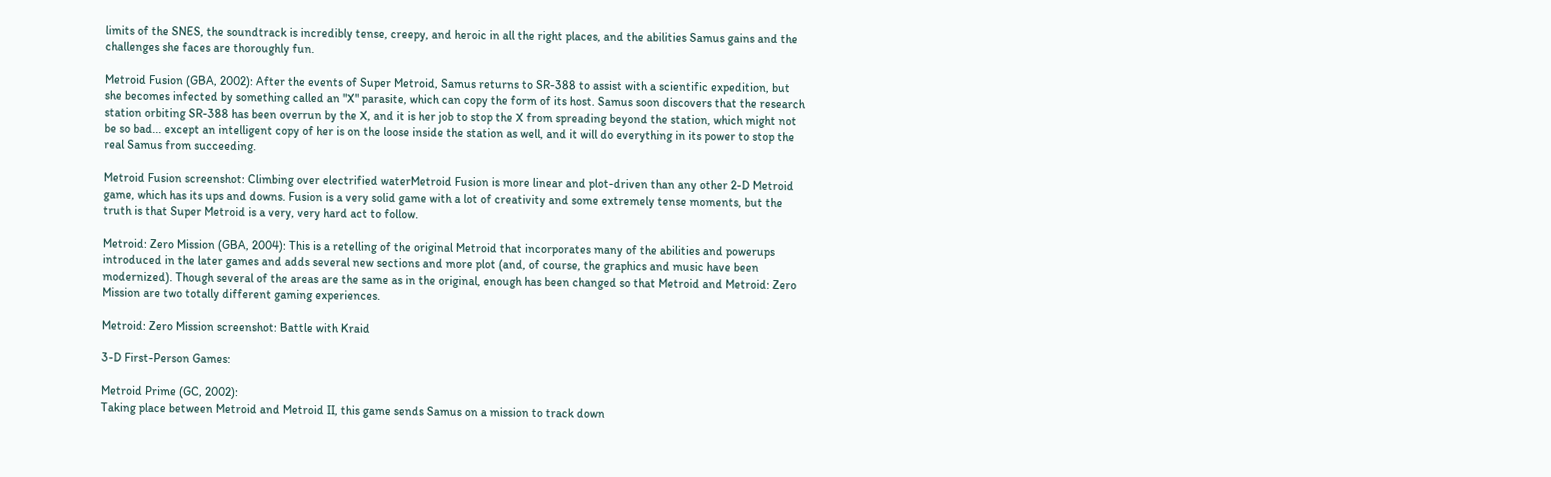limits of the SNES, the soundtrack is incredibly tense, creepy, and heroic in all the right places, and the abilities Samus gains and the challenges she faces are thoroughly fun.

Metroid Fusion (GBA, 2002): After the events of Super Metroid, Samus returns to SR-388 to assist with a scientific expedition, but she becomes infected by something called an "X" parasite, which can copy the form of its host. Samus soon discovers that the research station orbiting SR-388 has been overrun by the X, and it is her job to stop the X from spreading beyond the station, which might not be so bad... except an intelligent copy of her is on the loose inside the station as well, and it will do everything in its power to stop the real Samus from succeeding.

Metroid Fusion screenshot: Climbing over electrified waterMetroid Fusion is more linear and plot-driven than any other 2-D Metroid game, which has its ups and downs. Fusion is a very solid game with a lot of creativity and some extremely tense moments, but the truth is that Super Metroid is a very, very hard act to follow.

Metroid: Zero Mission (GBA, 2004): This is a retelling of the original Metroid that incorporates many of the abilities and powerups introduced in the later games and adds several new sections and more plot (and, of course, the graphics and music have been modernized). Though several of the areas are the same as in the original, enough has been changed so that Metroid and Metroid: Zero Mission are two totally different gaming experiences.

Metroid: Zero Mission screenshot: Battle with Kraid

3-D First-Person Games:

Metroid Prime (GC, 2002):
Taking place between Metroid and Metroid II, this game sends Samus on a mission to track down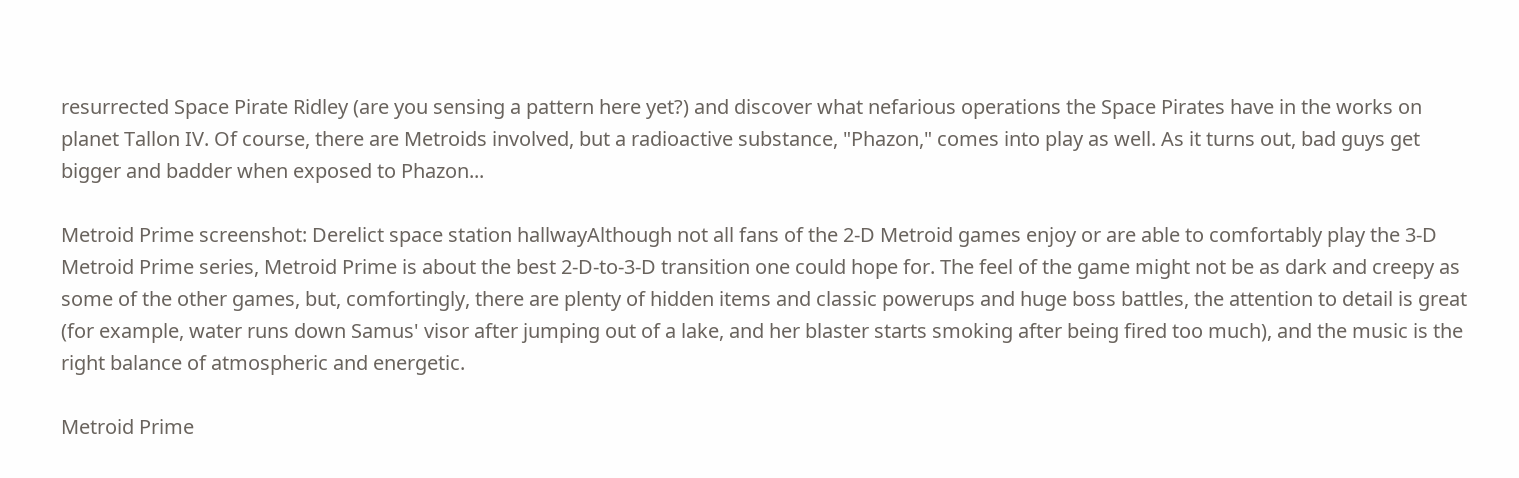resurrected Space Pirate Ridley (are you sensing a pattern here yet?) and discover what nefarious operations the Space Pirates have in the works on planet Tallon IV. Of course, there are Metroids involved, but a radioactive substance, "Phazon," comes into play as well. As it turns out, bad guys get bigger and badder when exposed to Phazon...

Metroid Prime screenshot: Derelict space station hallwayAlthough not all fans of the 2-D Metroid games enjoy or are able to comfortably play the 3-D Metroid Prime series, Metroid Prime is about the best 2-D-to-3-D transition one could hope for. The feel of the game might not be as dark and creepy as some of the other games, but, comfortingly, there are plenty of hidden items and classic powerups and huge boss battles, the attention to detail is great (for example, water runs down Samus' visor after jumping out of a lake, and her blaster starts smoking after being fired too much), and the music is the right balance of atmospheric and energetic.

Metroid Prime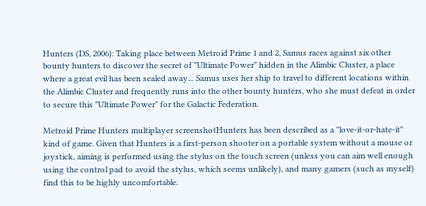Hunters (DS, 2006): Taking place between Metroid Prime 1 and 2, Samus races against six other bounty hunters to discover the secret of "Ultimate Power" hidden in the Alimbic Cluster, a place where a great evil has been sealed away... Samus uses her ship to travel to different locations within the Alimbic Cluster and frequently runs into the other bounty hunters, who she must defeat in order to secure this "Ultimate Power" for the Galactic Federation.

Metroid Prime Hunters multiplayer screenshotHunters has been described as a "love-it-or-hate-it" kind of game. Given that Hunters is a first-person shooter on a portable system without a mouse or joystick, aiming is performed using the stylus on the touch screen (unless you can aim well enough using the control pad to avoid the stylus, which seems unlikely), and many gamers (such as myself) find this to be highly uncomfortable.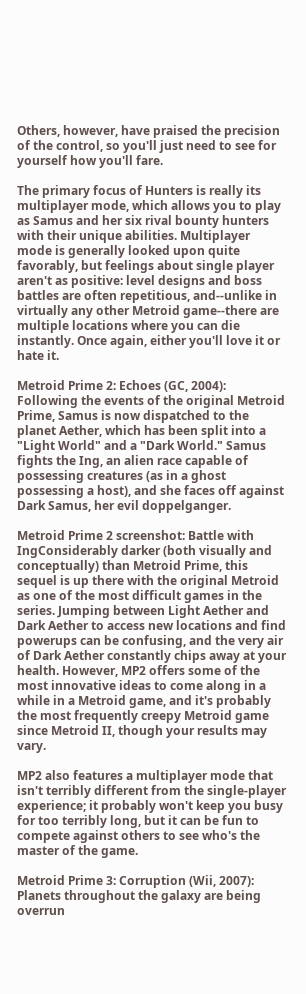Others, however, have praised the precision of the control, so you'll just need to see for yourself how you'll fare.

The primary focus of Hunters is really its multiplayer mode, which allows you to play as Samus and her six rival bounty hunters with their unique abilities. Multiplayer mode is generally looked upon quite favorably, but feelings about single player aren't as positive: level designs and boss battles are often repetitious, and--unlike in virtually any other Metroid game--there are multiple locations where you can die instantly. Once again, either you'll love it or hate it.

Metroid Prime 2: Echoes (GC, 2004): Following the events of the original Metroid Prime, Samus is now dispatched to the planet Aether, which has been split into a "Light World" and a "Dark World." Samus fights the Ing, an alien race capable of possessing creatures (as in a ghost possessing a host), and she faces off against Dark Samus, her evil doppelganger.

Metroid Prime 2 screenshot: Battle with IngConsiderably darker (both visually and conceptually) than Metroid Prime, this sequel is up there with the original Metroid as one of the most difficult games in the series. Jumping between Light Aether and Dark Aether to access new locations and find powerups can be confusing, and the very air of Dark Aether constantly chips away at your health. However, MP2 offers some of the most innovative ideas to come along in a while in a Metroid game, and it's probably the most frequently creepy Metroid game since Metroid II, though your results may vary.

MP2 also features a multiplayer mode that isn't terribly different from the single-player experience; it probably won't keep you busy for too terribly long, but it can be fun to compete against others to see who's the master of the game.

Metroid Prime 3: Corruption (Wii, 2007): Planets throughout the galaxy are being overrun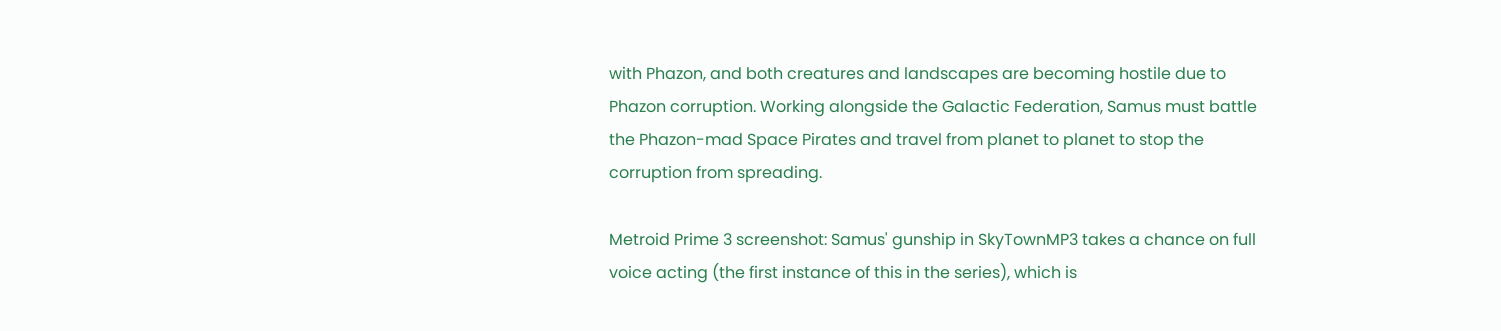with Phazon, and both creatures and landscapes are becoming hostile due to Phazon corruption. Working alongside the Galactic Federation, Samus must battle the Phazon-mad Space Pirates and travel from planet to planet to stop the corruption from spreading.

Metroid Prime 3 screenshot: Samus' gunship in SkyTownMP3 takes a chance on full voice acting (the first instance of this in the series), which is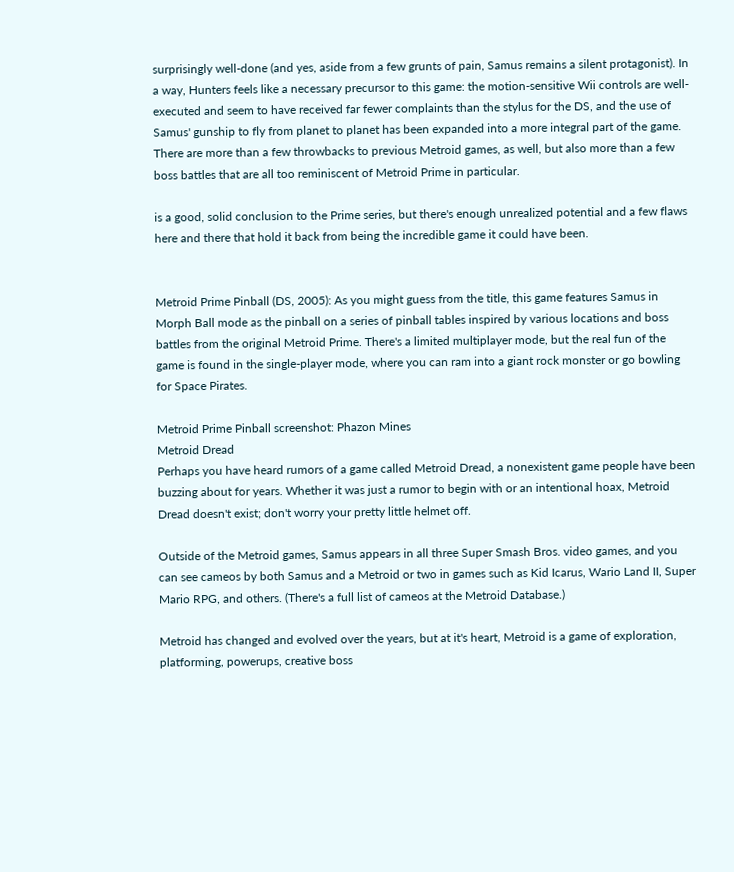surprisingly well-done (and yes, aside from a few grunts of pain, Samus remains a silent protagonist). In a way, Hunters feels like a necessary precursor to this game: the motion-sensitive Wii controls are well-executed and seem to have received far fewer complaints than the stylus for the DS, and the use of Samus' gunship to fly from planet to planet has been expanded into a more integral part of the game. There are more than a few throwbacks to previous Metroid games, as well, but also more than a few boss battles that are all too reminiscent of Metroid Prime in particular.

is a good, solid conclusion to the Prime series, but there's enough unrealized potential and a few flaws here and there that hold it back from being the incredible game it could have been.


Metroid Prime Pinball (DS, 2005): As you might guess from the title, this game features Samus in Morph Ball mode as the pinball on a series of pinball tables inspired by various locations and boss battles from the original Metroid Prime. There's a limited multiplayer mode, but the real fun of the game is found in the single-player mode, where you can ram into a giant rock monster or go bowling for Space Pirates.

Metroid Prime Pinball screenshot: Phazon Mines
Metroid Dread
Perhaps you have heard rumors of a game called Metroid Dread, a nonexistent game people have been buzzing about for years. Whether it was just a rumor to begin with or an intentional hoax, Metroid Dread doesn't exist; don't worry your pretty little helmet off.

Outside of the Metroid games, Samus appears in all three Super Smash Bros. video games, and you can see cameos by both Samus and a Metroid or two in games such as Kid Icarus, Wario Land II, Super Mario RPG, and others. (There's a full list of cameos at the Metroid Database.)

Metroid has changed and evolved over the years, but at it's heart, Metroid is a game of exploration, platforming, powerups, creative boss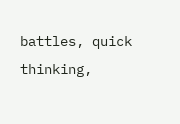battles, quick thinking,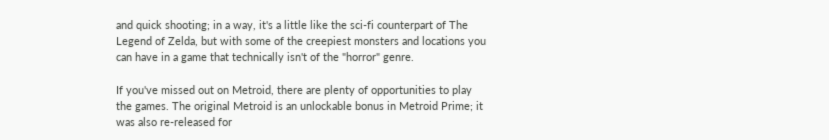and quick shooting; in a way, it's a little like the sci-fi counterpart of The Legend of Zelda, but with some of the creepiest monsters and locations you can have in a game that technically isn't of the "horror" genre.

If you've missed out on Metroid, there are plenty of opportunities to play the games. The original Metroid is an unlockable bonus in Metroid Prime; it was also re-released for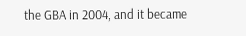the GBA in 2004, and it became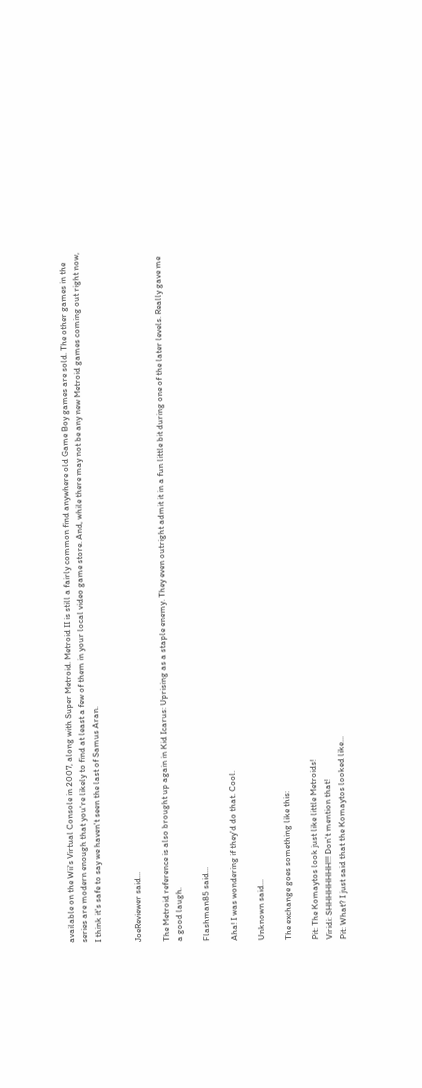available on the Wii's Virtual Console in 2007, along with Super Metroid. Metroid II is still a fairly common find anywhere old Game Boy games are sold. The other games in the series are modern enough that you're likely to find at least a few of them in your local video game store. And, while there may not be any new Metroid games coming out right now, I think it's safe to say we haven't seen the last of Samus Aran.


JoeReviewer said...

The Metroid reference is also brought up again in Kid Icarus: Uprising as a staple enemy. They even outright admit it in a fun little bit during one of the later levels. Really gave me a good laugh.

Flashman85 said...

Aha! I was wondering if they'd do that. Cool.

Unknown said...

The exchange goes something like this:

Pit: The Komaytos look just like little Metroids!
Viridi: SHHHHHHHH!!! Don't mention that!
Pit: What? I just said that the Komaytos looked like...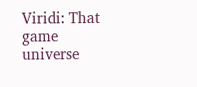Viridi: That game universe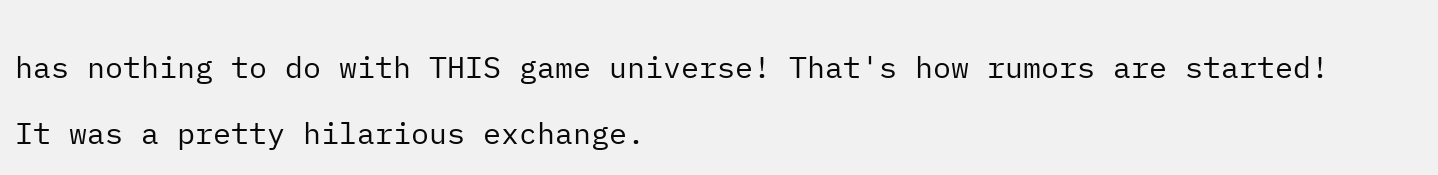has nothing to do with THIS game universe! That's how rumors are started!

It was a pretty hilarious exchange.